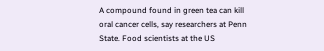A compound found in green tea can kill oral cancer cells, say researchers at Penn State. Food scientists at the US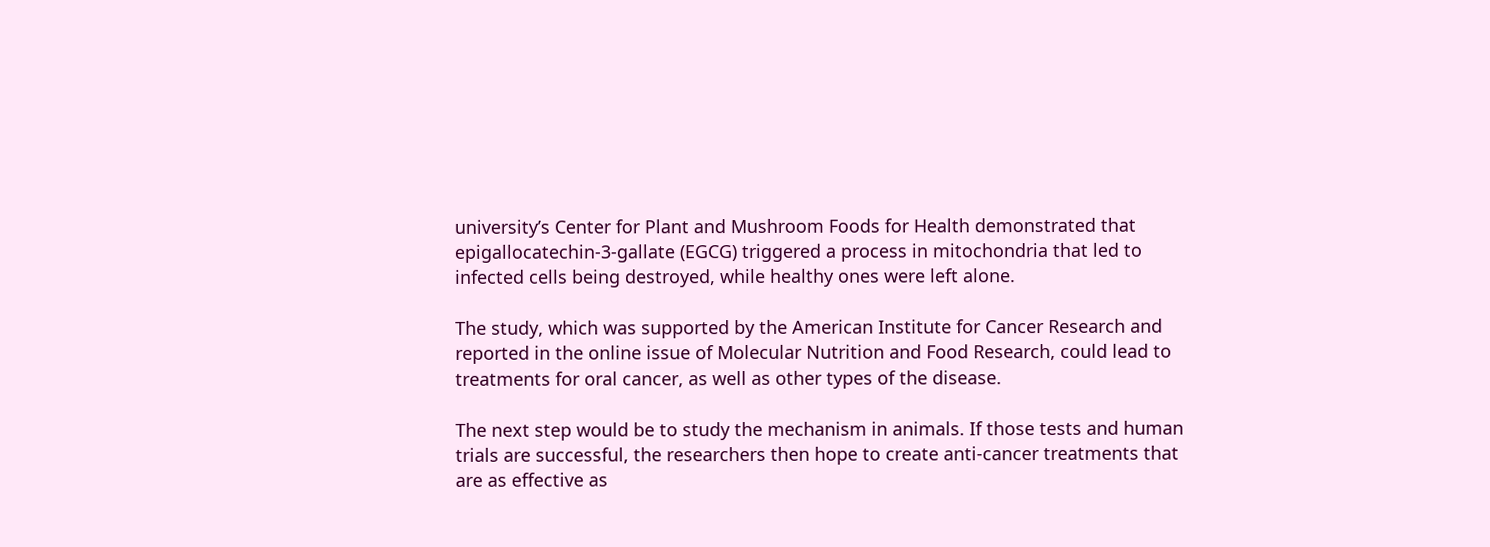university’s Center for Plant and Mushroom Foods for Health demonstrated that epigallocatechin-3-gallate (EGCG) triggered a process in mitochondria that led to infected cells being destroyed, while healthy ones were left alone.

The study, which was supported by the American Institute for Cancer Research and reported in the online issue of Molecular Nutrition and Food Research, could lead to treatments for oral cancer, as well as other types of the disease.

The next step would be to study the mechanism in animals. If those tests and human trials are successful, the researchers then hope to create anti-cancer treatments that are as effective as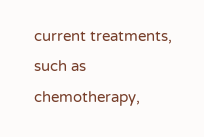current treatments, such as chemotherapy,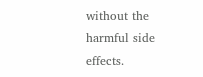without the harmful side effects.